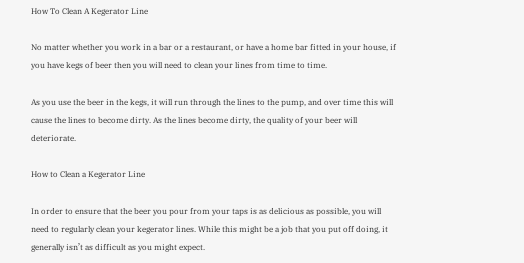How To Clean A Kegerator Line

No matter whether you work in a bar or a restaurant, or have a home bar fitted in your house, if you have kegs of beer then you will need to clean your lines from time to time.

As you use the beer in the kegs, it will run through the lines to the pump, and over time this will cause the lines to become dirty. As the lines become dirty, the quality of your beer will deteriorate.

How to Clean a Kegerator Line

In order to ensure that the beer you pour from your taps is as delicious as possible, you will need to regularly clean your kegerator lines. While this might be a job that you put off doing, it generally isn’t as difficult as you might expect.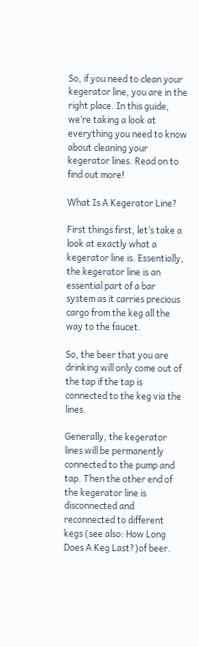So, if you need to clean your kegerator line, you are in the right place. In this guide, we’re taking a look at everything you need to know about cleaning your kegerator lines. Read on to find out more!

What Is A Kegerator Line?

First things first, let’s take a look at exactly what a kegerator line is. Essentially, the kegerator line is an essential part of a bar system as it carries precious cargo from the keg all the way to the faucet.

So, the beer that you are drinking will only come out of the tap if the tap is connected to the keg via the lines.

Generally, the kegerator lines will be permanently connected to the pump and tap. Then the other end of the kegerator line is disconnected and reconnected to different kegs (see also: How Long Does A Keg Last?)of beer.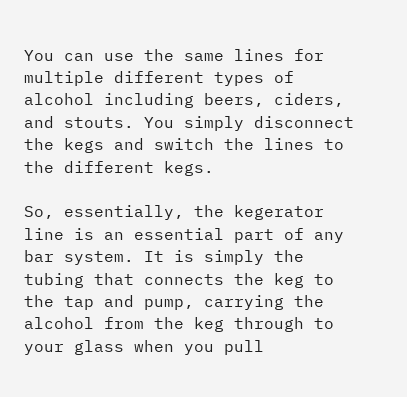You can use the same lines for multiple different types of alcohol including beers, ciders, and stouts. You simply disconnect the kegs and switch the lines to the different kegs.

So, essentially, the kegerator line is an essential part of any bar system. It is simply the tubing that connects the keg to the tap and pump, carrying the alcohol from the keg through to your glass when you pull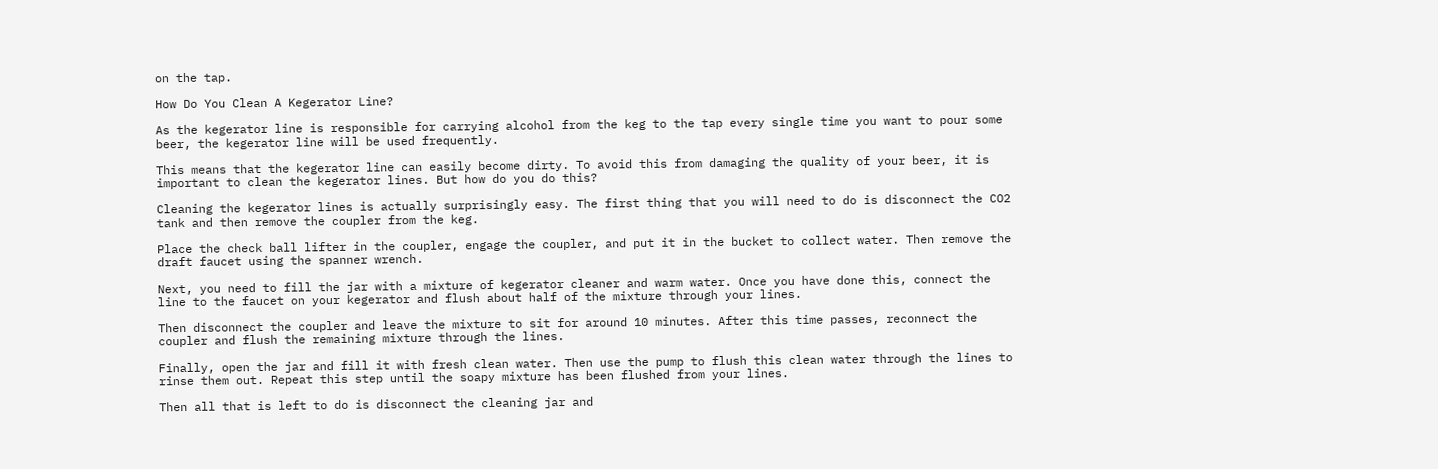on the tap.

How Do You Clean A Kegerator Line?

As the kegerator line is responsible for carrying alcohol from the keg to the tap every single time you want to pour some beer, the kegerator line will be used frequently.

This means that the kegerator line can easily become dirty. To avoid this from damaging the quality of your beer, it is important to clean the kegerator lines. But how do you do this?

Cleaning the kegerator lines is actually surprisingly easy. The first thing that you will need to do is disconnect the CO2 tank and then remove the coupler from the keg.

Place the check ball lifter in the coupler, engage the coupler, and put it in the bucket to collect water. Then remove the draft faucet using the spanner wrench.

Next, you need to fill the jar with a mixture of kegerator cleaner and warm water. Once you have done this, connect the line to the faucet on your kegerator and flush about half of the mixture through your lines.

Then disconnect the coupler and leave the mixture to sit for around 10 minutes. After this time passes, reconnect the coupler and flush the remaining mixture through the lines.

Finally, open the jar and fill it with fresh clean water. Then use the pump to flush this clean water through the lines to rinse them out. Repeat this step until the soapy mixture has been flushed from your lines.

Then all that is left to do is disconnect the cleaning jar and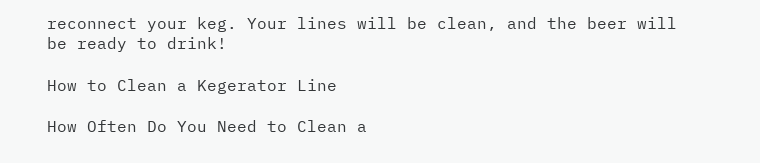reconnect your keg. Your lines will be clean, and the beer will be ready to drink!

How to Clean a Kegerator Line

How Often Do You Need to Clean a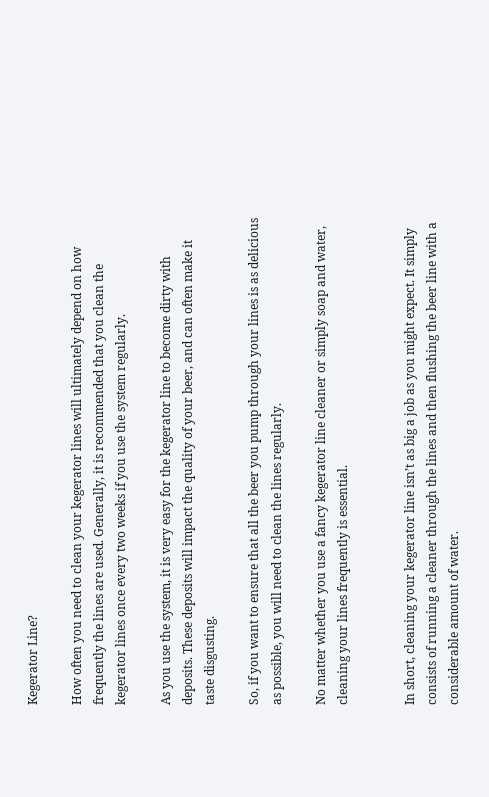Kegerator Line?

How often you need to clean your kegerator lines will ultimately depend on how frequently the lines are used. Generally, it is recommended that you clean the kegerator lines once every two weeks if you use the system regularly.

As you use the system, it is very easy for the kegerator line to become dirty with deposits. These deposits will impact the quality of your beer, and can often make it taste disgusting.

So, if you want to ensure that all the beer you pump through your lines is as delicious as possible, you will need to clean the lines regularly.

No matter whether you use a fancy kegerator line cleaner or simply soap and water, cleaning your lines frequently is essential.


In short, cleaning your kegerator line isn’t as big a job as you might expect. It simply consists of running a cleaner through the lines and then flushing the beer line with a considerable amount of water.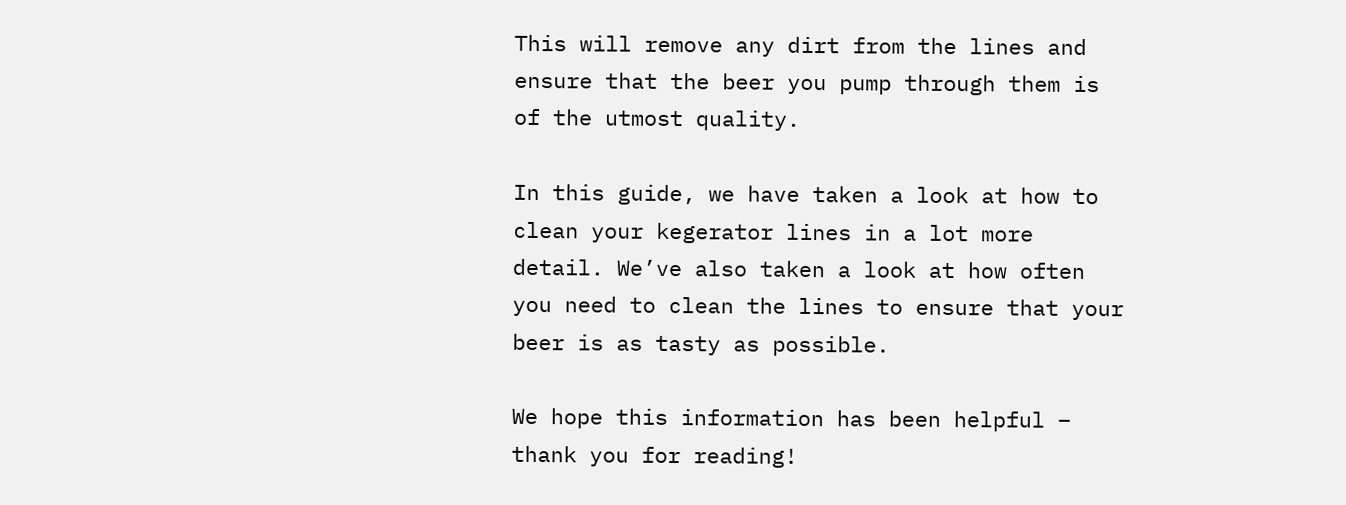This will remove any dirt from the lines and ensure that the beer you pump through them is of the utmost quality.

In this guide, we have taken a look at how to clean your kegerator lines in a lot more detail. We’ve also taken a look at how often you need to clean the lines to ensure that your beer is as tasty as possible.

We hope this information has been helpful – thank you for reading!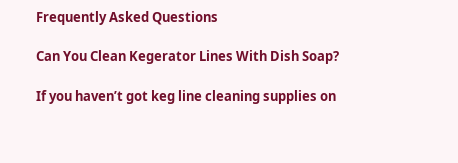Frequently Asked Questions

Can You Clean Kegerator Lines With Dish Soap?

If you haven’t got keg line cleaning supplies on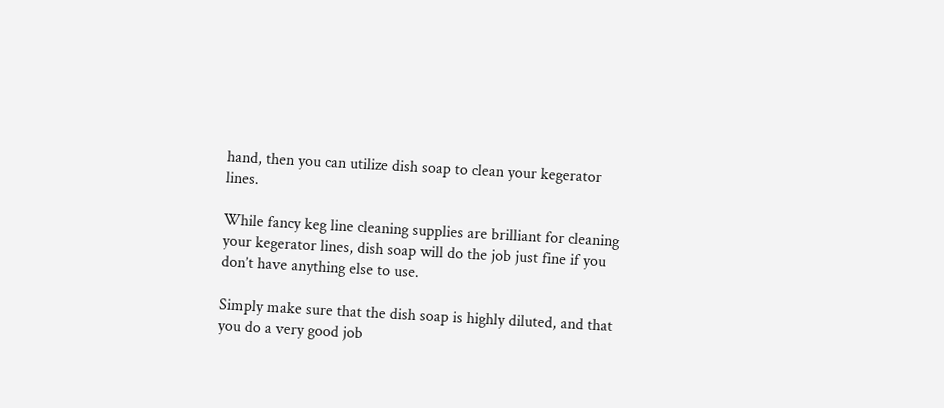hand, then you can utilize dish soap to clean your kegerator lines.

While fancy keg line cleaning supplies are brilliant for cleaning your kegerator lines, dish soap will do the job just fine if you don’t have anything else to use.

Simply make sure that the dish soap is highly diluted, and that you do a very good job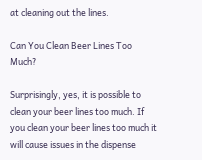at cleaning out the lines.

Can You Clean Beer Lines Too Much?

Surprisingly, yes, it is possible to clean your beer lines too much. If you clean your beer lines too much it will cause issues in the dispense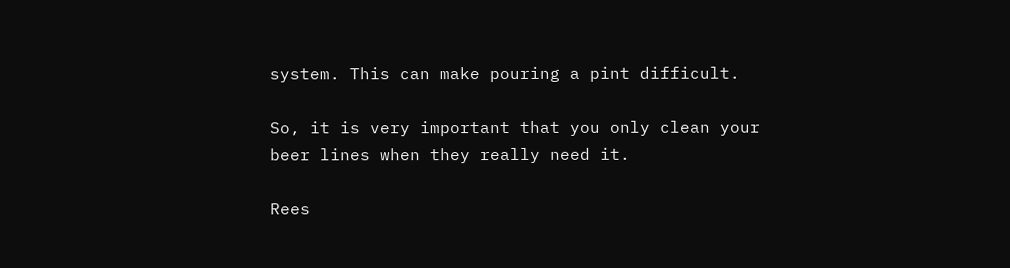system. This can make pouring a pint difficult.

So, it is very important that you only clean your beer lines when they really need it.

Rees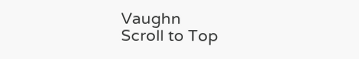Vaughn
Scroll to Top